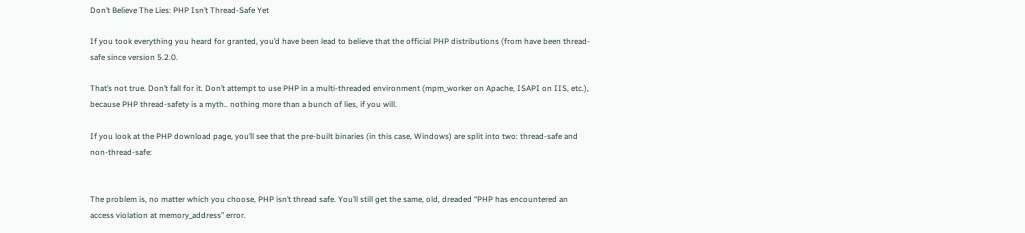Don’t Believe The Lies: PHP Isn’t Thread-Safe Yet

If you took everything you heard for granted, you’d have been lead to believe that the official PHP distributions (from have been thread-safe since version 5.2.0.

That’s not true. Don’t fall for it. Don’t attempt to use PHP in a multi-threaded environment (mpm_worker on Apache, ISAPI on IIS, etc.), because PHP thread-safety is a myth.. nothing more than a bunch of lies, if you will.

If you look at the PHP download page, you’ll see that the pre-built binaries (in this case, Windows) are split into two: thread-safe and non-thread-safe:


The problem is, no matter which you choose, PHP isn’t thread safe. You’ll still get the same, old, dreaded “PHP has encountered an access violation at memory_address” error.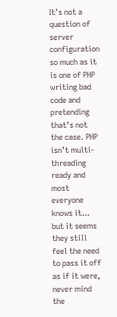It’s not a question of server configuration so much as it is one of PHP writing bad code and pretending that’s not the case. PHP isn’t multi-threading ready and most everyone knows it… but it seems they still feel the need to pass it off as if it were, never mind the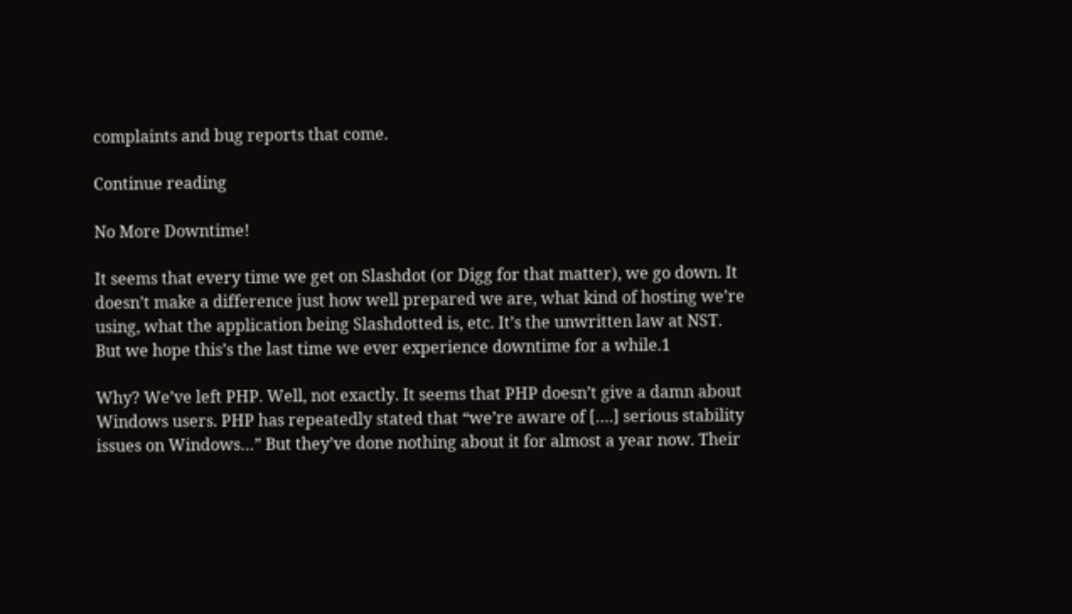complaints and bug reports that come.

Continue reading

No More Downtime!

It seems that every time we get on Slashdot (or Digg for that matter), we go down. It doesn’t make a difference just how well prepared we are, what kind of hosting we’re using, what the application being Slashdotted is, etc. It’s the unwritten law at NST. But we hope this’s the last time we ever experience downtime for a while.1

Why? We’ve left PHP. Well, not exactly. It seems that PHP doesn’t give a damn about Windows users. PHP has repeatedly stated that “we’re aware of [….] serious stability issues on Windows…” But they’ve done nothing about it for almost a year now. Their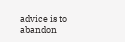advice is to abandon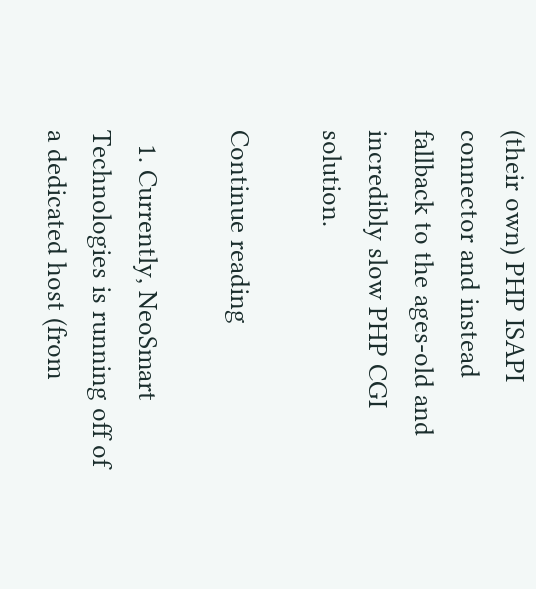(their own) PHP ISAPI connector and instead fallback to the ages-old and incredibly slow PHP CGI solution.

Continue reading

  1. Currently, NeoSmart Technologies is running off of a dedicated host (from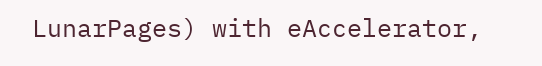LunarPages) with eAccelerator,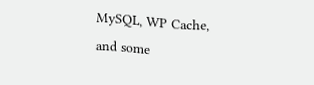MySQL, WP Cache, and some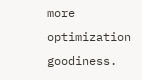more optimization goodiness.